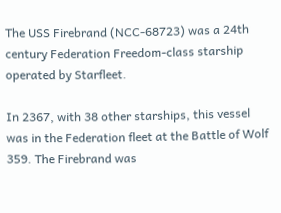The USS Firebrand (NCC-68723) was a 24th century Federation Freedom-class starship operated by Starfleet.

In 2367, with 38 other starships, this vessel was in the Federation fleet at the Battle of Wolf 359. The Firebrand was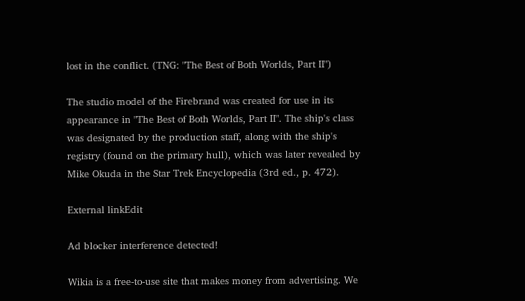lost in the conflict. (TNG: "The Best of Both Worlds, Part II")

The studio model of the Firebrand was created for use in its appearance in "The Best of Both Worlds, Part II". The ship's class was designated by the production staff, along with the ship's registry (found on the primary hull), which was later revealed by Mike Okuda in the Star Trek Encyclopedia (3rd ed., p. 472).

External linkEdit

Ad blocker interference detected!

Wikia is a free-to-use site that makes money from advertising. We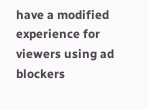have a modified experience for viewers using ad blockers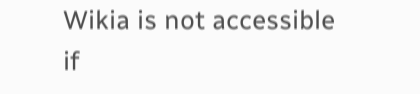Wikia is not accessible if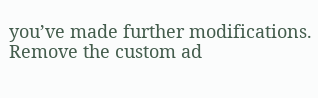you’ve made further modifications. Remove the custom ad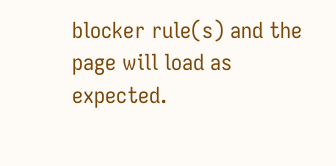blocker rule(s) and the page will load as expected.